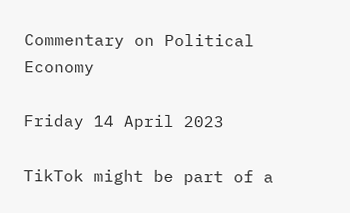Commentary on Political Economy

Friday 14 April 2023

TikTok might be part of a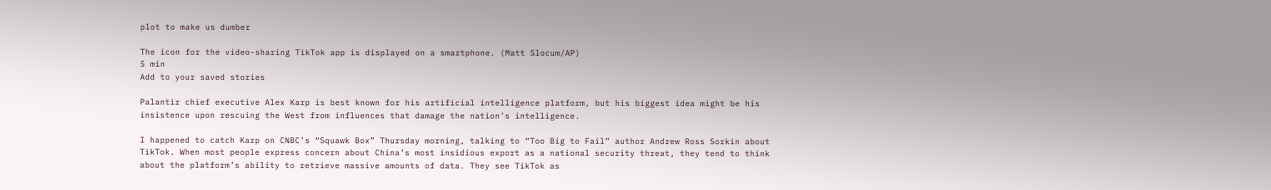plot to make us dumber

The icon for the video-sharing TikTok app is displayed on a smartphone. (Matt Slocum/AP)
5 min
Add to your saved stories

Palantir chief executive Alex Karp is best known for his artificial intelligence platform, but his biggest idea might be his insistence upon rescuing the West from influences that damage the nation’s intelligence.

I happened to catch Karp on CNBC’s “Squawk Box” Thursday morning, talking to “Too Big to Fail” author Andrew Ross Sorkin about TikTok. When most people express concern about China’s most insidious export as a national security threat, they tend to think about the platform’s ability to retrieve massive amounts of data. They see TikTok as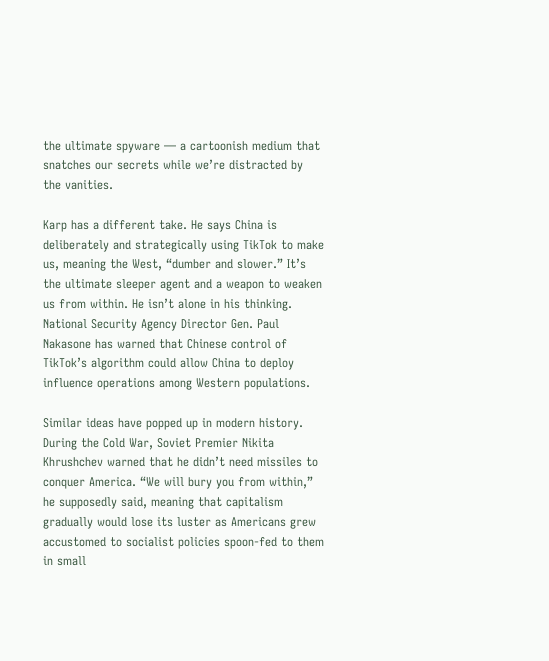the ultimate spyware — a cartoonish medium that snatches our secrets while we’re distracted by the vanities.

Karp has a different take. He says China is deliberately and strategically using TikTok to make us, meaning the West, “dumber and slower.” It’s the ultimate sleeper agent and a weapon to weaken us from within. He isn’t alone in his thinking. National Security Agency Director Gen. Paul Nakasone has warned that Chinese control of TikTok’s algorithm could allow China to deploy influence operations among Western populations.

Similar ideas have popped up in modern history. During the Cold War, Soviet Premier Nikita Khrushchev warned that he didn’t need missiles to conquer America. “We will bury you from within,” he supposedly said, meaning that capitalism gradually would lose its luster as Americans grew accustomed to socialist policies spoon-fed to them in small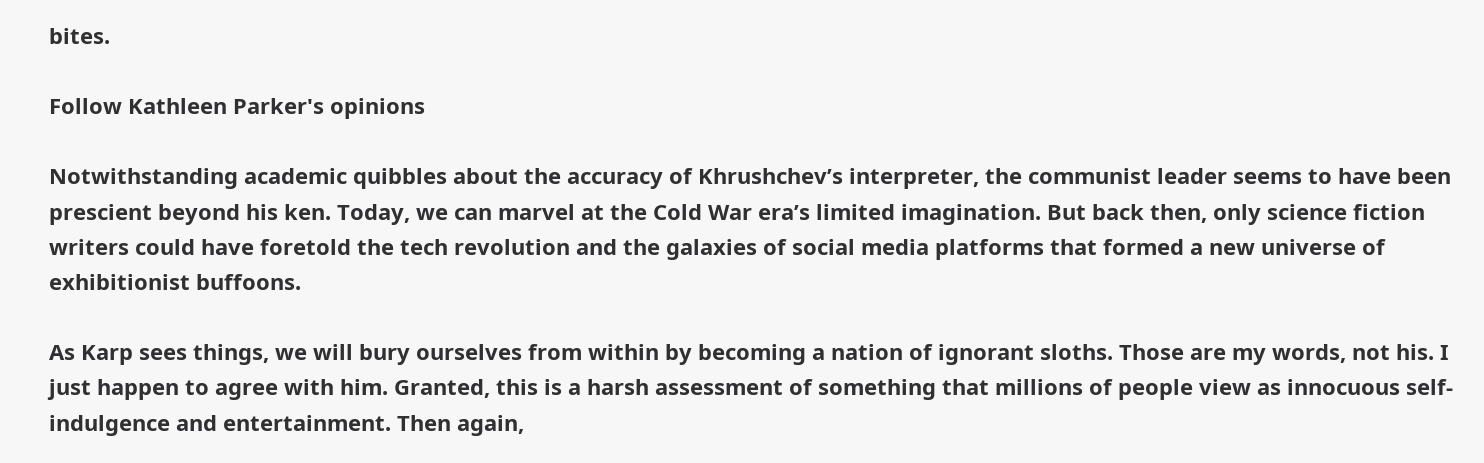bites.

Follow Kathleen Parker's opinions

Notwithstanding academic quibbles about the accuracy of Khrushchev’s interpreter, the communist leader seems to have been prescient beyond his ken. Today, we can marvel at the Cold War era’s limited imagination. But back then, only science fiction writers could have foretold the tech revolution and the galaxies of social media platforms that formed a new universe of exhibitionist buffoons.

As Karp sees things, we will bury ourselves from within by becoming a nation of ignorant sloths. Those are my words, not his. I just happen to agree with him. Granted, this is a harsh assessment of something that millions of people view as innocuous self-indulgence and entertainment. Then again,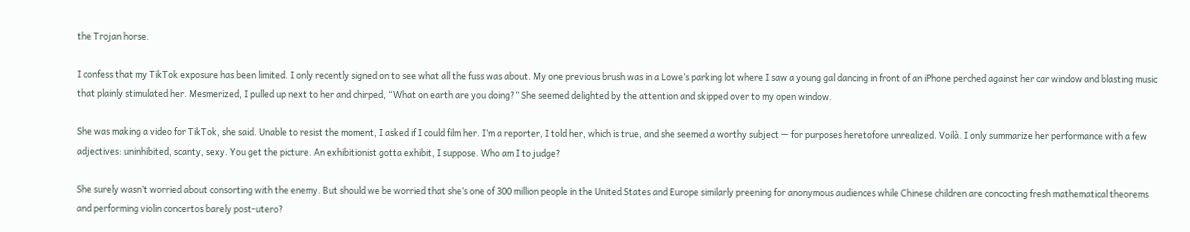the Trojan horse.

I confess that my TikTok exposure has been limited. I only recently signed on to see what all the fuss was about. My one previous brush was in a Lowe’s parking lot where I saw a young gal dancing in front of an iPhone perched against her car window and blasting music that plainly stimulated her. Mesmerized, I pulled up next to her and chirped, “What on earth are you doing?” She seemed delighted by the attention and skipped over to my open window.

She was making a video for TikTok, she said. Unable to resist the moment, I asked if I could film her. I’m a reporter, I told her, which is true, and she seemed a worthy subject — for purposes heretofore unrealized. Voilà. I only summarize her performance with a few adjectives: uninhibited, scanty, sexy. You get the picture. An exhibitionist gotta exhibit, I suppose. Who am I to judge?

She surely wasn’t worried about consorting with the enemy. But should we be worried that she’s one of 300 million people in the United States and Europe similarly preening for anonymous audiences while Chinese children are concocting fresh mathematical theorems and performing violin concertos barely post-utero?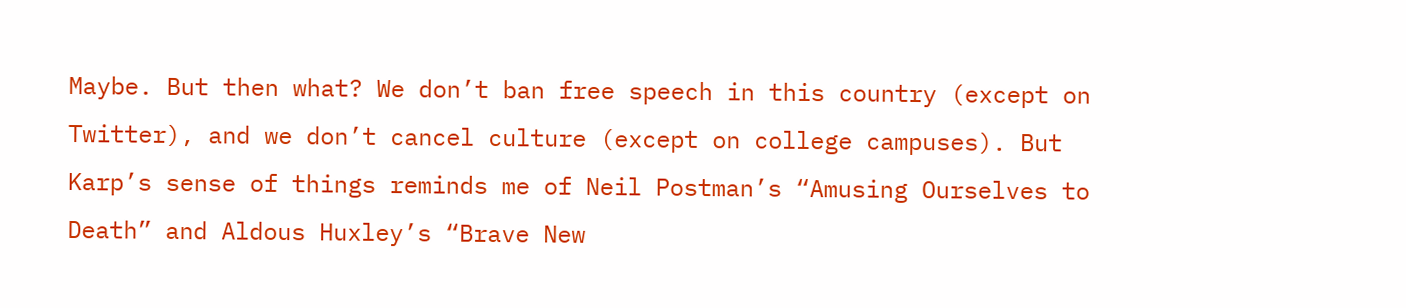Maybe. But then what? We don’t ban free speech in this country (except on Twitter), and we don’t cancel culture (except on college campuses). But Karp’s sense of things reminds me of Neil Postman’s “Amusing Ourselves to Death” and Aldous Huxley’s “Brave New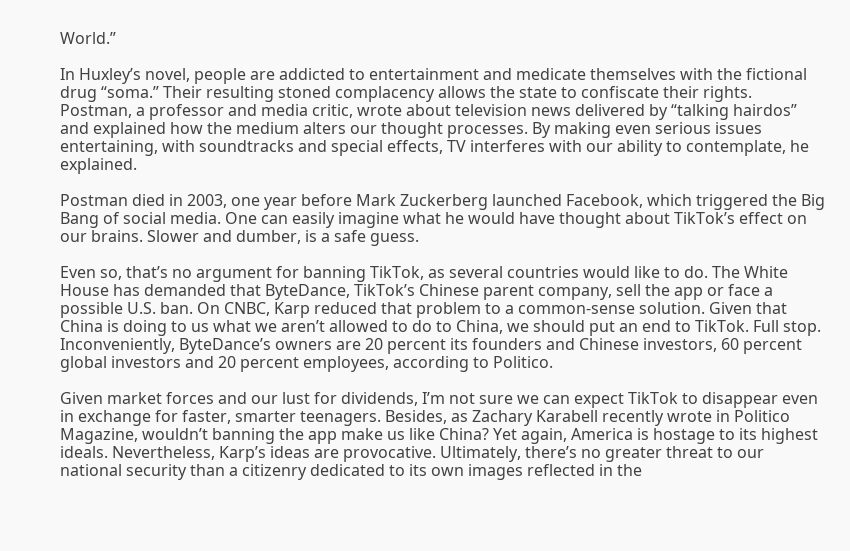World.”

In Huxley’s novel, people are addicted to entertainment and medicate themselves with the fictional drug “soma.” Their resulting stoned complacency allows the state to confiscate their rights. Postman, a professor and media critic, wrote about television news delivered by “talking hairdos” and explained how the medium alters our thought processes. By making even serious issues entertaining, with soundtracks and special effects, TV interferes with our ability to contemplate, he explained.

Postman died in 2003, one year before Mark Zuckerberg launched Facebook, which triggered the Big Bang of social media. One can easily imagine what he would have thought about TikTok’s effect on our brains. Slower and dumber, is a safe guess.

Even so, that’s no argument for banning TikTok, as several countries would like to do. The White House has demanded that ByteDance, TikTok’s Chinese parent company, sell the app or face a possible U.S. ban. On CNBC, Karp reduced that problem to a common-sense solution. Given that China is doing to us what we aren’t allowed to do to China, we should put an end to TikTok. Full stop. Inconveniently, ByteDance’s owners are 20 percent its founders and Chinese investors, 60 percent global investors and 20 percent employees, according to Politico.

Given market forces and our lust for dividends, I’m not sure we can expect TikTok to disappear even in exchange for faster, smarter teenagers. Besides, as Zachary Karabell recently wrote in Politico Magazine, wouldn’t banning the app make us like China? Yet again, America is hostage to its highest ideals. Nevertheless, Karp’s ideas are provocative. Ultimately, there’s no greater threat to our national security than a citizenry dedicated to its own images reflected in the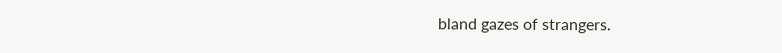bland gazes of strangers.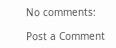No comments:

Post a Comment